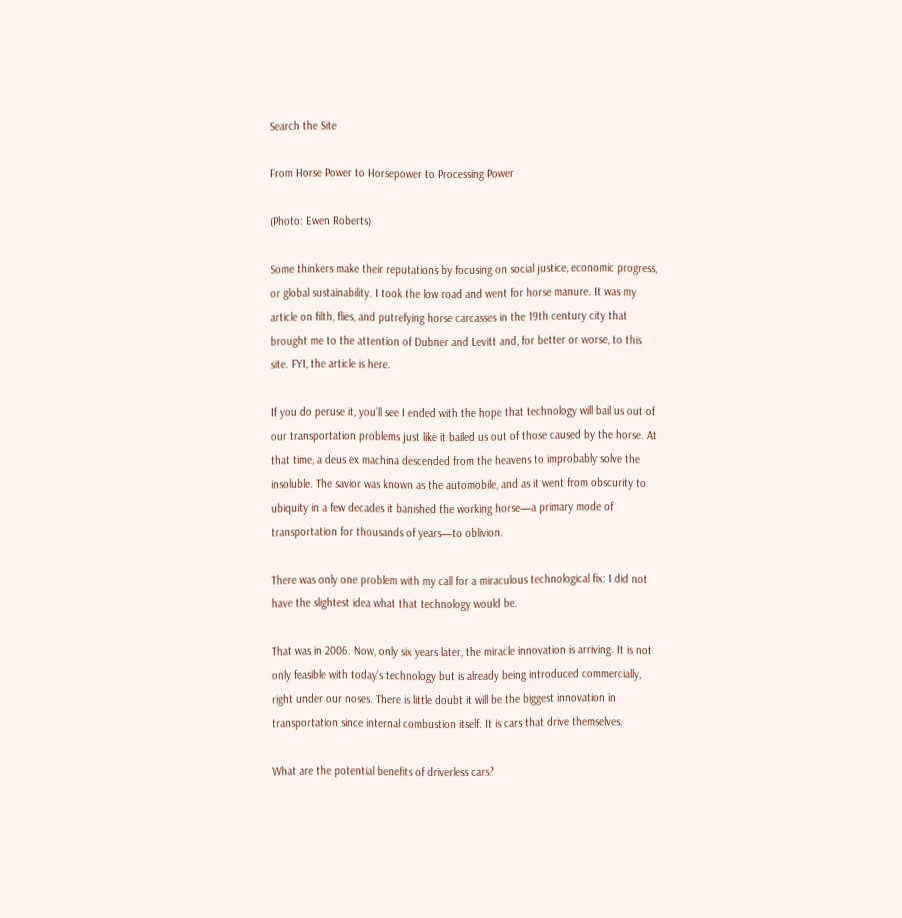Search the Site

From Horse Power to Horsepower to Processing Power

(Photo: Ewen Roberts)

Some thinkers make their reputations by focusing on social justice, economic progress, or global sustainability. I took the low road and went for horse manure. It was my article on filth, flies, and putrefying horse carcasses in the 19th century city that brought me to the attention of Dubner and Levitt and, for better or worse, to this site. FYI, the article is here.

If you do peruse it, you’ll see I ended with the hope that technology will bail us out of our transportation problems just like it bailed us out of those caused by the horse. At that time, a deus ex machina descended from the heavens to improbably solve the insoluble. The savior was known as the automobile, and as it went from obscurity to ubiquity in a few decades it banished the working horse—a primary mode of transportation for thousands of years—to oblivion.

There was only one problem with my call for a miraculous technological fix: I did not have the slightest idea what that technology would be.

That was in 2006. Now, only six years later, the miracle innovation is arriving. It is not only feasible with today’s technology but is already being introduced commercially, right under our noses. There is little doubt it will be the biggest innovation in transportation since internal combustion itself. It is cars that drive themselves.

What are the potential benefits of driverless cars?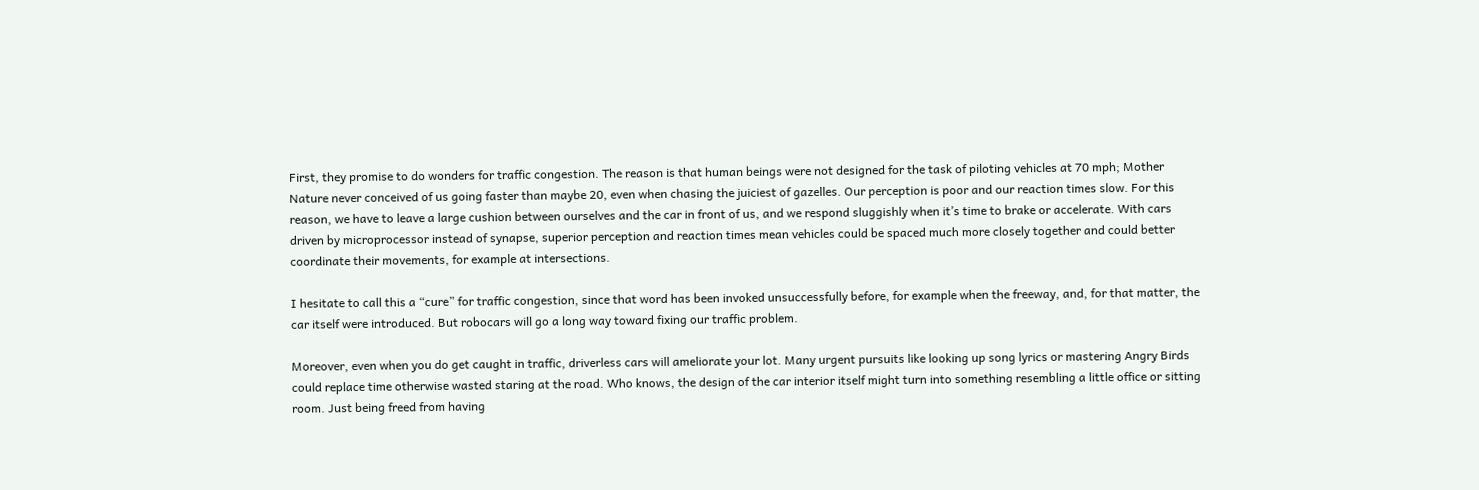First, they promise to do wonders for traffic congestion. The reason is that human beings were not designed for the task of piloting vehicles at 70 mph; Mother Nature never conceived of us going faster than maybe 20, even when chasing the juiciest of gazelles. Our perception is poor and our reaction times slow. For this reason, we have to leave a large cushion between ourselves and the car in front of us, and we respond sluggishly when it’s time to brake or accelerate. With cars driven by microprocessor instead of synapse, superior perception and reaction times mean vehicles could be spaced much more closely together and could better coordinate their movements, for example at intersections.

I hesitate to call this a “cure” for traffic congestion, since that word has been invoked unsuccessfully before, for example when the freeway, and, for that matter, the car itself were introduced. But robocars will go a long way toward fixing our traffic problem.

Moreover, even when you do get caught in traffic, driverless cars will ameliorate your lot. Many urgent pursuits like looking up song lyrics or mastering Angry Birds could replace time otherwise wasted staring at the road. Who knows, the design of the car interior itself might turn into something resembling a little office or sitting room. Just being freed from having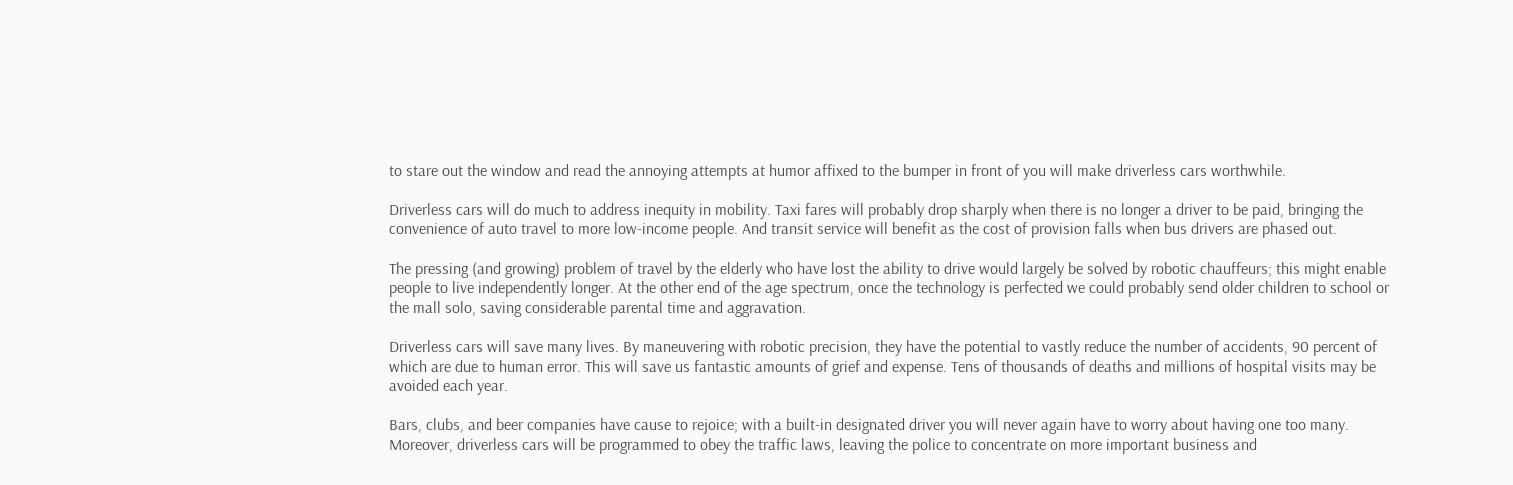to stare out the window and read the annoying attempts at humor affixed to the bumper in front of you will make driverless cars worthwhile.

Driverless cars will do much to address inequity in mobility. Taxi fares will probably drop sharply when there is no longer a driver to be paid, bringing the convenience of auto travel to more low-income people. And transit service will benefit as the cost of provision falls when bus drivers are phased out.

The pressing (and growing) problem of travel by the elderly who have lost the ability to drive would largely be solved by robotic chauffeurs; this might enable people to live independently longer. At the other end of the age spectrum, once the technology is perfected we could probably send older children to school or the mall solo, saving considerable parental time and aggravation.

Driverless cars will save many lives. By maneuvering with robotic precision, they have the potential to vastly reduce the number of accidents, 90 percent of which are due to human error. This will save us fantastic amounts of grief and expense. Tens of thousands of deaths and millions of hospital visits may be avoided each year.

Bars, clubs, and beer companies have cause to rejoice; with a built-in designated driver you will never again have to worry about having one too many. Moreover, driverless cars will be programmed to obey the traffic laws, leaving the police to concentrate on more important business and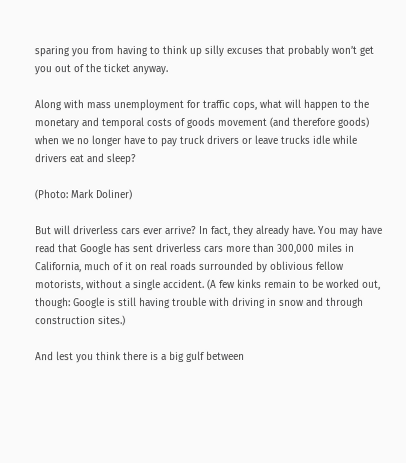sparing you from having to think up silly excuses that probably won’t get you out of the ticket anyway.

Along with mass unemployment for traffic cops, what will happen to the monetary and temporal costs of goods movement (and therefore goods) when we no longer have to pay truck drivers or leave trucks idle while drivers eat and sleep?

(Photo: Mark Doliner)

But will driverless cars ever arrive? In fact, they already have. You may have read that Google has sent driverless cars more than 300,000 miles in California, much of it on real roads surrounded by oblivious fellow motorists, without a single accident. (A few kinks remain to be worked out, though: Google is still having trouble with driving in snow and through construction sites.)

And lest you think there is a big gulf between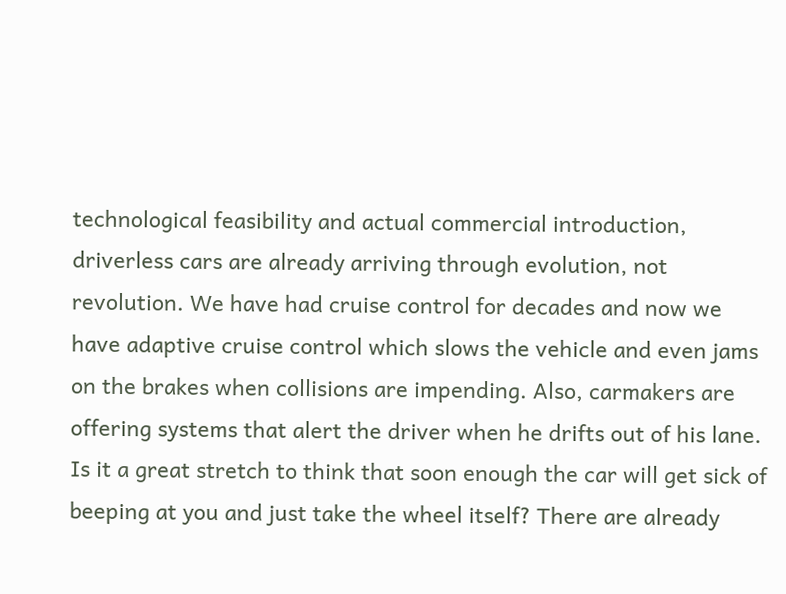technological feasibility and actual commercial introduction, driverless cars are already arriving through evolution, not revolution. We have had cruise control for decades and now we have adaptive cruise control which slows the vehicle and even jams on the brakes when collisions are impending. Also, carmakers are offering systems that alert the driver when he drifts out of his lane. Is it a great stretch to think that soon enough the car will get sick of beeping at you and just take the wheel itself? There are already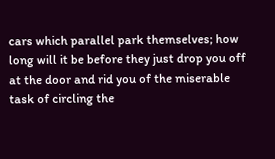cars which parallel park themselves; how long will it be before they just drop you off at the door and rid you of the miserable task of circling the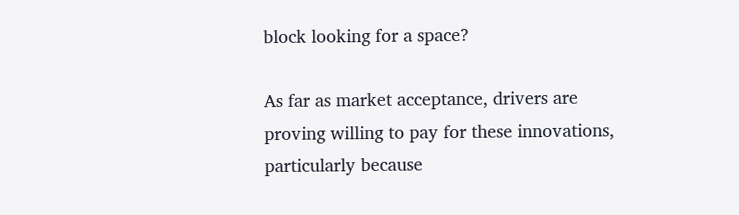block looking for a space?

As far as market acceptance, drivers are proving willing to pay for these innovations, particularly because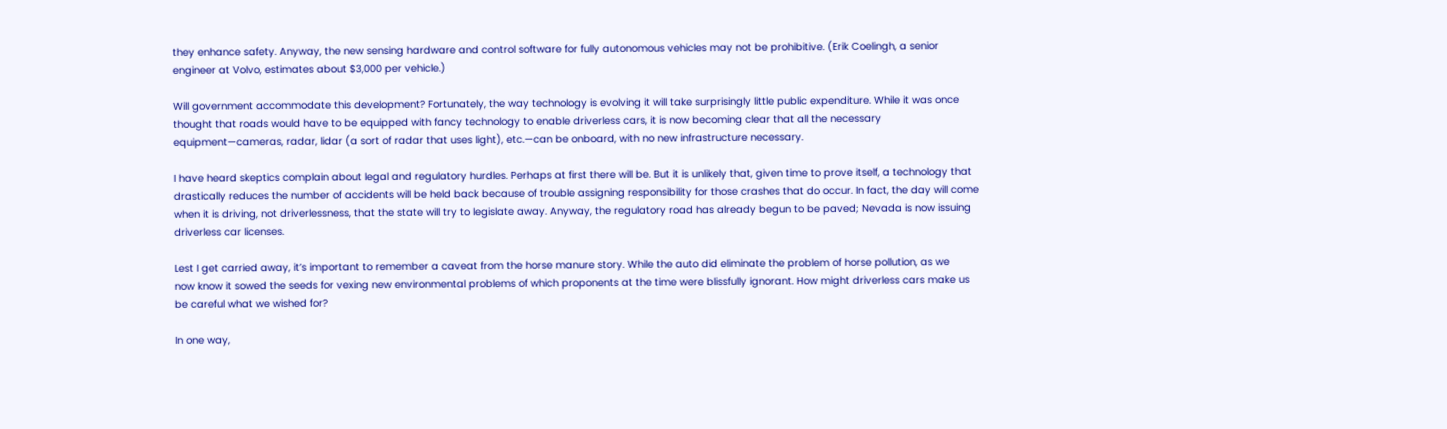they enhance safety. Anyway, the new sensing hardware and control software for fully autonomous vehicles may not be prohibitive. (Erik Coelingh, a senior engineer at Volvo, estimates about $3,000 per vehicle.)

Will government accommodate this development? Fortunately, the way technology is evolving it will take surprisingly little public expenditure. While it was once thought that roads would have to be equipped with fancy technology to enable driverless cars, it is now becoming clear that all the necessary equipment—cameras, radar, lidar (a sort of radar that uses light), etc.—can be onboard, with no new infrastructure necessary.

I have heard skeptics complain about legal and regulatory hurdles. Perhaps at first there will be. But it is unlikely that, given time to prove itself, a technology that drastically reduces the number of accidents will be held back because of trouble assigning responsibility for those crashes that do occur. In fact, the day will come when it is driving, not driverlessness, that the state will try to legislate away. Anyway, the regulatory road has already begun to be paved; Nevada is now issuing driverless car licenses.

Lest I get carried away, it’s important to remember a caveat from the horse manure story. While the auto did eliminate the problem of horse pollution, as we
now know it sowed the seeds for vexing new environmental problems of which proponents at the time were blissfully ignorant. How might driverless cars make us be careful what we wished for?

In one way,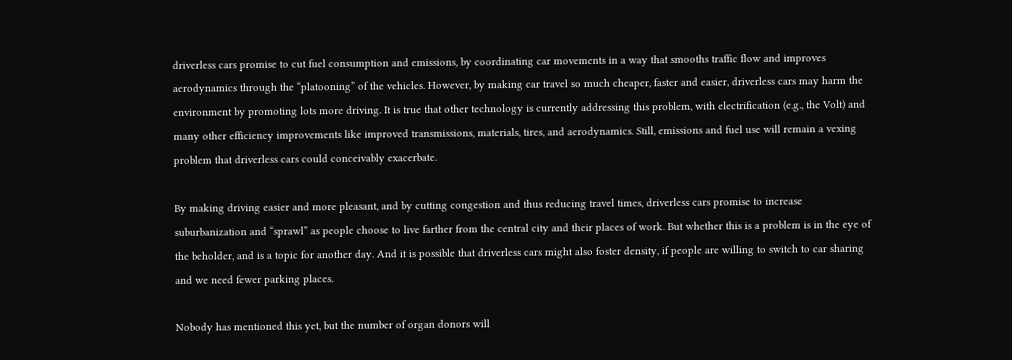driverless cars promise to cut fuel consumption and emissions, by coordinating car movements in a way that smooths traffic flow and improves aerodynamics through the “platooning” of the vehicles. However, by making car travel so much cheaper, faster and easier, driverless cars may harm the environment by promoting lots more driving. It is true that other technology is currently addressing this problem, with electrification (e.g., the Volt) and many other efficiency improvements like improved transmissions, materials, tires, and aerodynamics. Still, emissions and fuel use will remain a vexing problem that driverless cars could conceivably exacerbate.

By making driving easier and more pleasant, and by cutting congestion and thus reducing travel times, driverless cars promise to increase suburbanization and “sprawl” as people choose to live farther from the central city and their places of work. But whether this is a problem is in the eye of the beholder, and is a topic for another day. And it is possible that driverless cars might also foster density, if people are willing to switch to car sharing and we need fewer parking places.

Nobody has mentioned this yet, but the number of organ donors will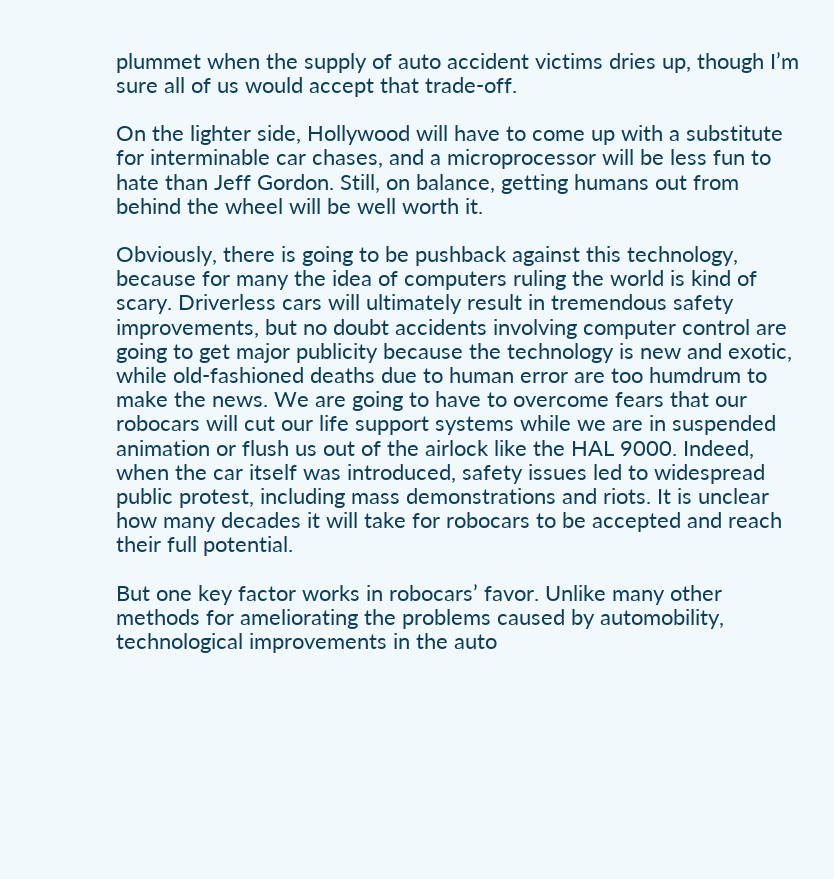plummet when the supply of auto accident victims dries up, though I’m sure all of us would accept that trade-off.

On the lighter side, Hollywood will have to come up with a substitute for interminable car chases, and a microprocessor will be less fun to hate than Jeff Gordon. Still, on balance, getting humans out from behind the wheel will be well worth it.

Obviously, there is going to be pushback against this technology, because for many the idea of computers ruling the world is kind of scary. Driverless cars will ultimately result in tremendous safety improvements, but no doubt accidents involving computer control are going to get major publicity because the technology is new and exotic, while old-fashioned deaths due to human error are too humdrum to make the news. We are going to have to overcome fears that our robocars will cut our life support systems while we are in suspended animation or flush us out of the airlock like the HAL 9000. Indeed, when the car itself was introduced, safety issues led to widespread public protest, including mass demonstrations and riots. It is unclear how many decades it will take for robocars to be accepted and reach their full potential.

But one key factor works in robocars’ favor. Unlike many other methods for ameliorating the problems caused by automobility, technological improvements in the auto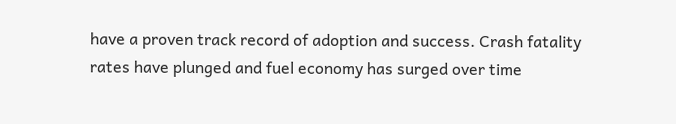have a proven track record of adoption and success. Crash fatality rates have plunged and fuel economy has surged over time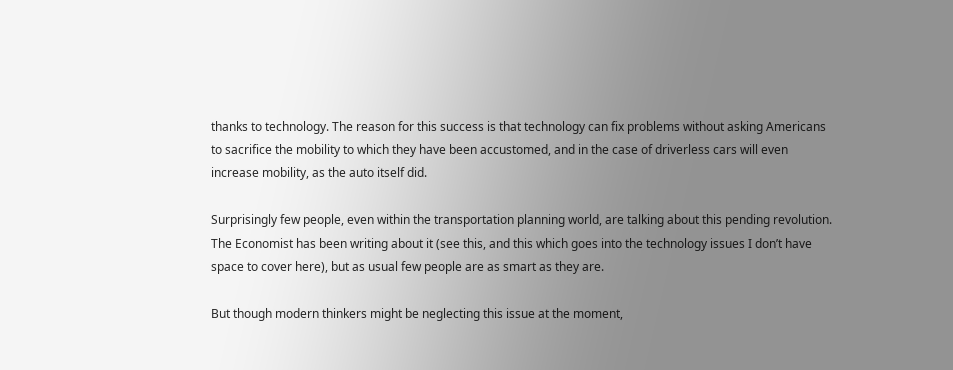thanks to technology. The reason for this success is that technology can fix problems without asking Americans to sacrifice the mobility to which they have been accustomed, and in the case of driverless cars will even increase mobility, as the auto itself did.

Surprisingly few people, even within the transportation planning world, are talking about this pending revolution. The Economist has been writing about it (see this, and this which goes into the technology issues I don’t have space to cover here), but as usual few people are as smart as they are.

But though modern thinkers might be neglecting this issue at the moment,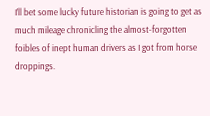I’ll bet some lucky future historian is going to get as much mileage chronicling the almost-forgotten foibles of inept human drivers as I got from horse droppings.